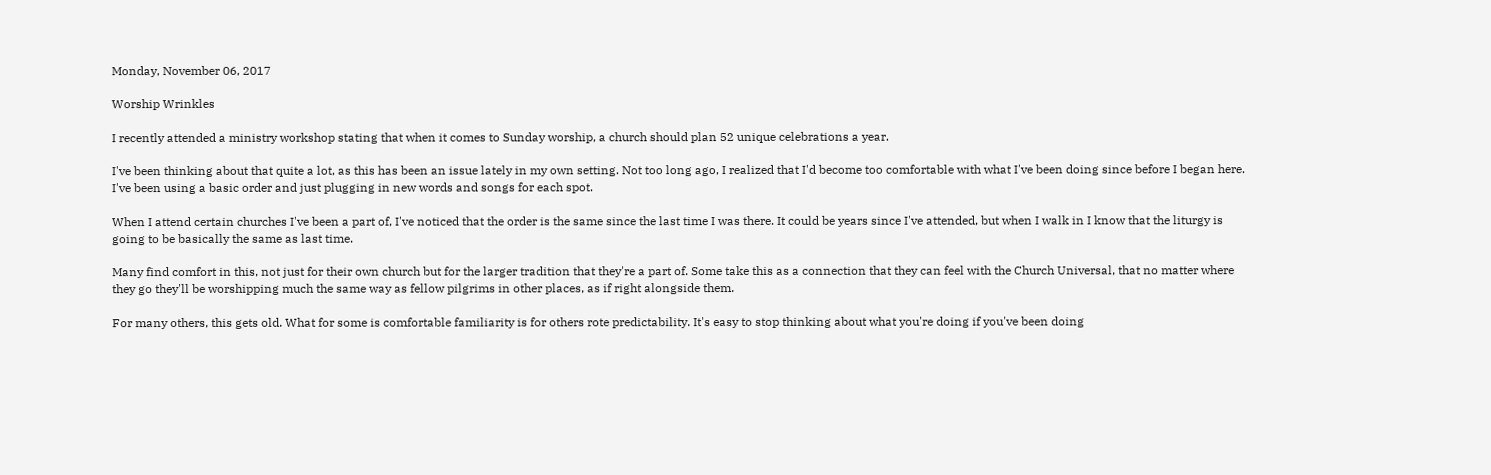Monday, November 06, 2017

Worship Wrinkles

I recently attended a ministry workshop stating that when it comes to Sunday worship, a church should plan 52 unique celebrations a year.

I've been thinking about that quite a lot, as this has been an issue lately in my own setting. Not too long ago, I realized that I'd become too comfortable with what I've been doing since before I began here. I've been using a basic order and just plugging in new words and songs for each spot.

When I attend certain churches I've been a part of, I've noticed that the order is the same since the last time I was there. It could be years since I've attended, but when I walk in I know that the liturgy is going to be basically the same as last time.

Many find comfort in this, not just for their own church but for the larger tradition that they're a part of. Some take this as a connection that they can feel with the Church Universal, that no matter where they go they'll be worshipping much the same way as fellow pilgrims in other places, as if right alongside them.

For many others, this gets old. What for some is comfortable familiarity is for others rote predictability. It's easy to stop thinking about what you're doing if you've been doing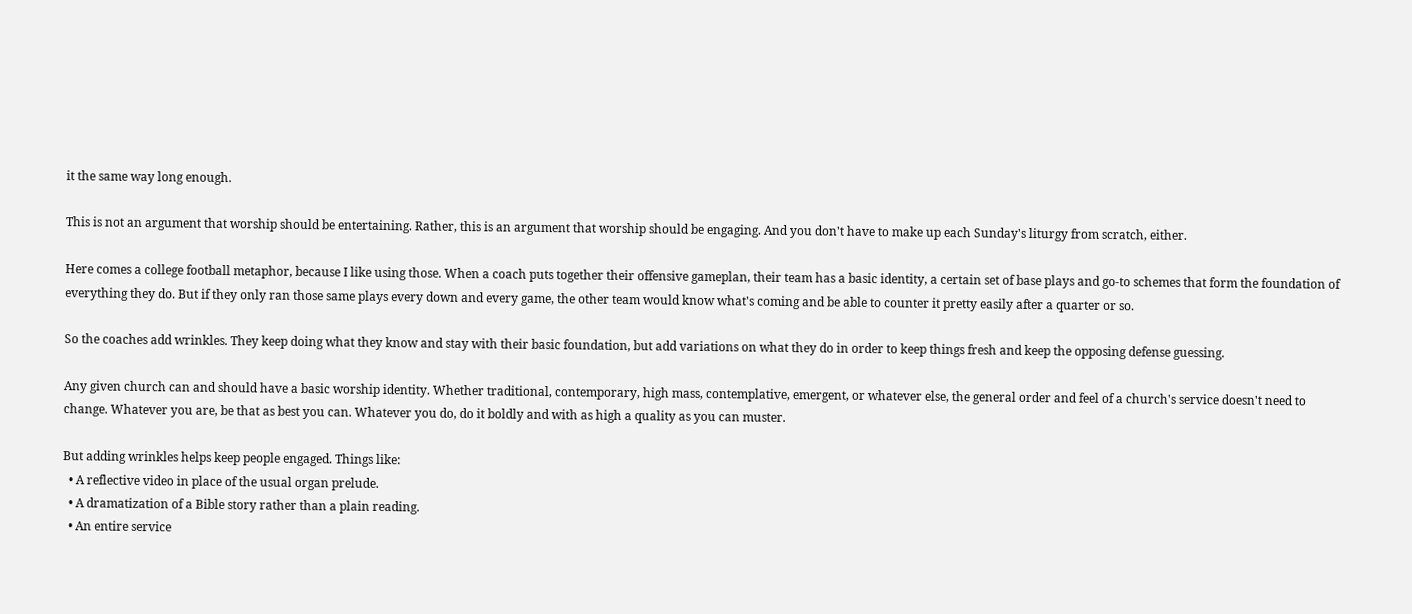it the same way long enough.

This is not an argument that worship should be entertaining. Rather, this is an argument that worship should be engaging. And you don't have to make up each Sunday's liturgy from scratch, either.

Here comes a college football metaphor, because I like using those. When a coach puts together their offensive gameplan, their team has a basic identity, a certain set of base plays and go-to schemes that form the foundation of everything they do. But if they only ran those same plays every down and every game, the other team would know what's coming and be able to counter it pretty easily after a quarter or so.

So the coaches add wrinkles. They keep doing what they know and stay with their basic foundation, but add variations on what they do in order to keep things fresh and keep the opposing defense guessing.

Any given church can and should have a basic worship identity. Whether traditional, contemporary, high mass, contemplative, emergent, or whatever else, the general order and feel of a church's service doesn't need to change. Whatever you are, be that as best you can. Whatever you do, do it boldly and with as high a quality as you can muster.

But adding wrinkles helps keep people engaged. Things like:
  • A reflective video in place of the usual organ prelude.
  • A dramatization of a Bible story rather than a plain reading.
  • An entire service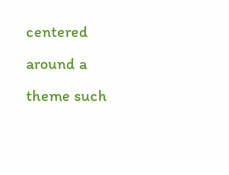centered around a theme such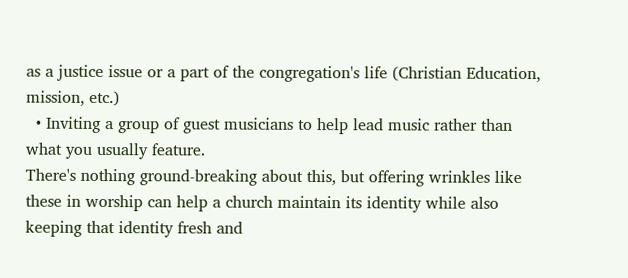as a justice issue or a part of the congregation's life (Christian Education, mission, etc.)
  • Inviting a group of guest musicians to help lead music rather than what you usually feature.
There's nothing ground-breaking about this, but offering wrinkles like these in worship can help a church maintain its identity while also keeping that identity fresh and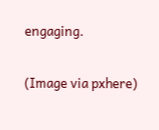engaging.

(Image via pxhere)